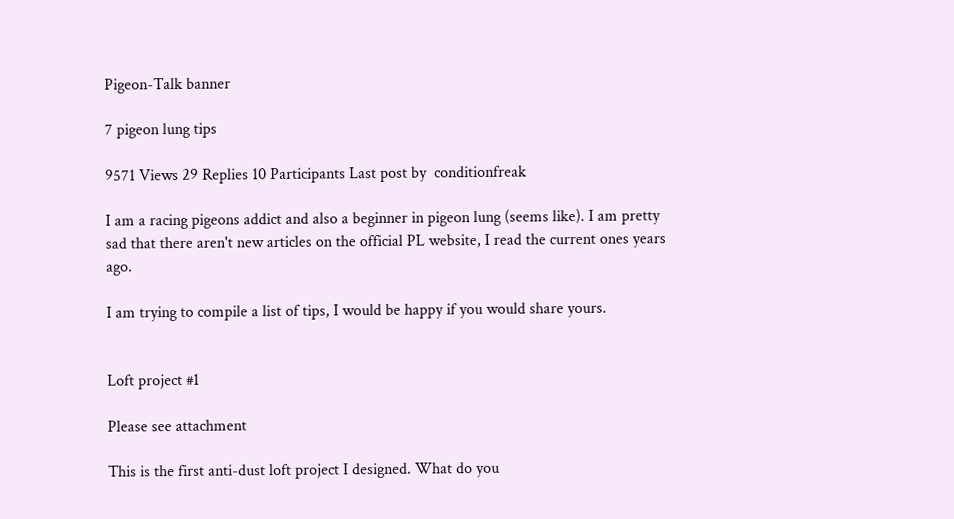Pigeon-Talk banner

7 pigeon lung tips

9571 Views 29 Replies 10 Participants Last post by  conditionfreak

I am a racing pigeons addict and also a beginner in pigeon lung (seems like). I am pretty sad that there aren't new articles on the official PL website, I read the current ones years ago.

I am trying to compile a list of tips, I would be happy if you would share yours.


Loft project #1

Please see attachment

This is the first anti-dust loft project I designed. What do you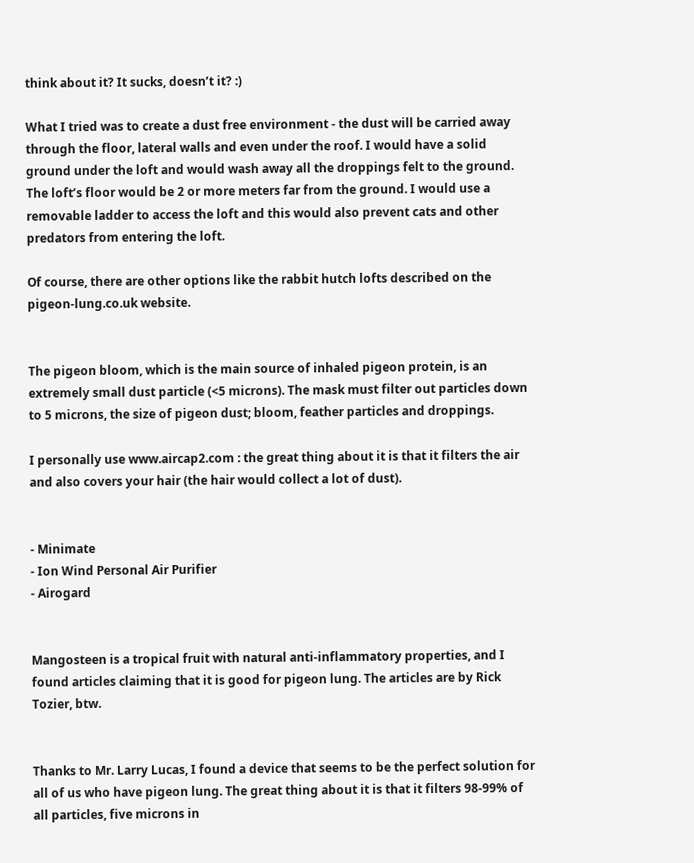think about it? It sucks, doesn’t it? :)

What I tried was to create a dust free environment - the dust will be carried away through the floor, lateral walls and even under the roof. I would have a solid ground under the loft and would wash away all the droppings felt to the ground. The loft’s floor would be 2 or more meters far from the ground. I would use a removable ladder to access the loft and this would also prevent cats and other predators from entering the loft.

Of course, there are other options like the rabbit hutch lofts described on the pigeon-lung.co.uk website.


The pigeon bloom, which is the main source of inhaled pigeon protein, is an extremely small dust particle (<5 microns). The mask must filter out particles down to 5 microns, the size of pigeon dust; bloom, feather particles and droppings.

I personally use www.aircap2.com : the great thing about it is that it filters the air and also covers your hair (the hair would collect a lot of dust).


- Minimate
- Ion Wind Personal Air Purifier
- Airogard


Mangosteen is a tropical fruit with natural anti-inflammatory properties, and I found articles claiming that it is good for pigeon lung. The articles are by Rick Tozier, btw.


Thanks to Mr. Larry Lucas, I found a device that seems to be the perfect solution for all of us who have pigeon lung. The great thing about it is that it filters 98-99% of all particles, five microns in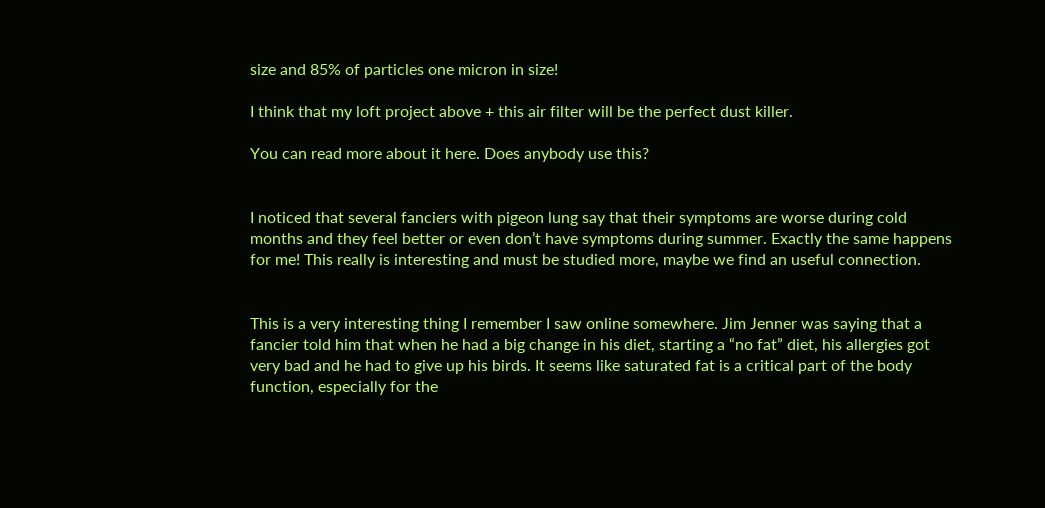size and 85% of particles one micron in size!

I think that my loft project above + this air filter will be the perfect dust killer.

You can read more about it here. Does anybody use this?


I noticed that several fanciers with pigeon lung say that their symptoms are worse during cold months and they feel better or even don’t have symptoms during summer. Exactly the same happens for me! This really is interesting and must be studied more, maybe we find an useful connection.


This is a very interesting thing I remember I saw online somewhere. Jim Jenner was saying that a fancier told him that when he had a big change in his diet, starting a “no fat” diet, his allergies got very bad and he had to give up his birds. It seems like saturated fat is a critical part of the body function, especially for the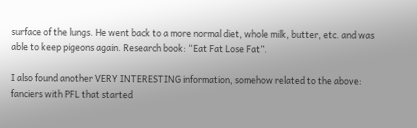surface of the lungs. He went back to a more normal diet, whole milk, butter, etc. and was able to keep pigeons again. Research book: “Eat Fat Lose Fat”.

I also found another VERY INTERESTING information, somehow related to the above: fanciers with PFL that started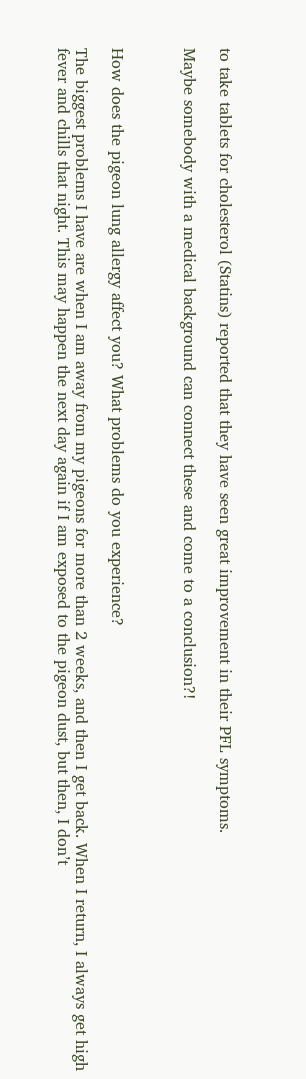to take tablets for cholesterol (Statins) reported that they have seen great improvement in their PFL symptoms.

Maybe somebody with a medical background can connect these and come to a conclusion?!



How does the pigeon lung allergy affect you? What problems do you experience?

The biggest problems I have are when I am away from my pigeons for more than 2 weeks, and then I get back. When I return, I always get high fever and chills that night. This may happen the next day again if I am exposed to the pigeon dust, but then, I don’t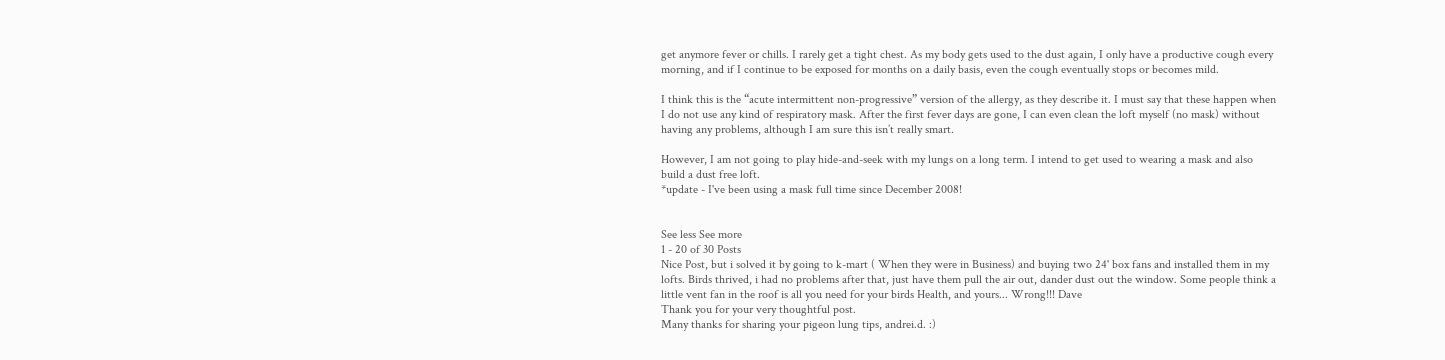get anymore fever or chills. I rarely get a tight chest. As my body gets used to the dust again, I only have a productive cough every morning, and if I continue to be exposed for months on a daily basis, even the cough eventually stops or becomes mild.

I think this is the “acute intermittent non-progressive” version of the allergy, as they describe it. I must say that these happen when I do not use any kind of respiratory mask. After the first fever days are gone, I can even clean the loft myself (no mask) without having any problems, although I am sure this isn’t really smart.

However, I am not going to play hide-and-seek with my lungs on a long term. I intend to get used to wearing a mask and also build a dust free loft.
*update - I've been using a mask full time since December 2008!


See less See more
1 - 20 of 30 Posts
Nice Post, but i solved it by going to k-mart ( When they were in Business) and buying two 24' box fans and installed them in my lofts. Birds thrived, i had no problems after that, just have them pull the air out, dander dust out the window. Some people think a little vent fan in the roof is all you need for your birds Health, and yours... Wrong!!! Dave
Thank you for your very thoughtful post.
Many thanks for sharing your pigeon lung tips, andrei.d. :)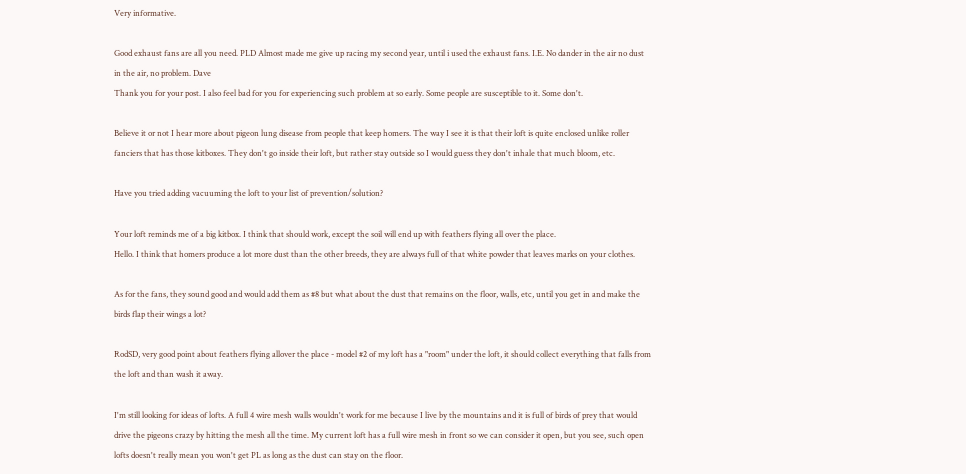Very informative.

Good exhaust fans are all you need. PLD Almost made me give up racing my second year, until i used the exhaust fans. I.E. No dander in the air no dust in the air, no problem. Dave
Thank you for your post. I also feel bad for you for experiencing such problem at so early. Some people are susceptible to it. Some don't.

Believe it or not I hear more about pigeon lung disease from people that keep homers. The way I see it is that their loft is quite enclosed unlike roller fanciers that has those kitboxes. They don't go inside their loft, but rather stay outside so I would guess they don't inhale that much bloom, etc.

Have you tried adding vacuuming the loft to your list of prevention/solution?

Your loft reminds me of a big kitbox. I think that should work, except the soil will end up with feathers flying all over the place.
Hello. I think that homers produce a lot more dust than the other breeds, they are always full of that white powder that leaves marks on your clothes.

As for the fans, they sound good and would add them as #8 but what about the dust that remains on the floor, walls, etc, until you get in and make the birds flap their wings a lot?

RodSD, very good point about feathers flying allover the place - model #2 of my loft has a "room" under the loft, it should collect everything that falls from the loft and than wash it away.

I'm still looking for ideas of lofts. A full 4 wire mesh walls wouldn't work for me because I live by the mountains and it is full of birds of prey that would drive the pigeons crazy by hitting the mesh all the time. My current loft has a full wire mesh in front so we can consider it open, but you see, such open lofts doesn't really mean you won't get PL as long as the dust can stay on the floor.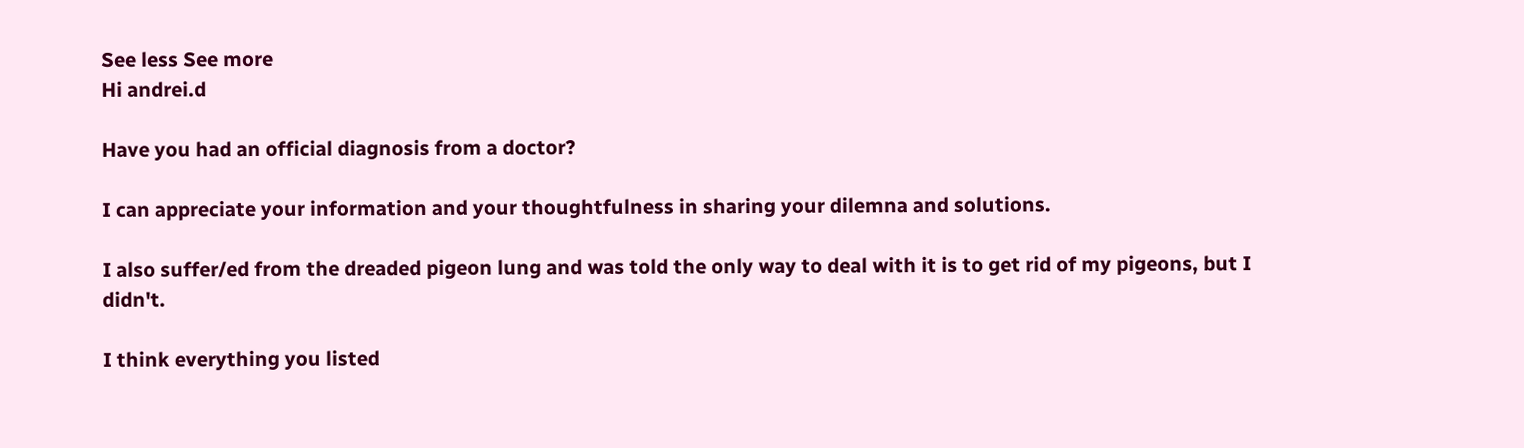See less See more
Hi andrei.d

Have you had an official diagnosis from a doctor?

I can appreciate your information and your thoughtfulness in sharing your dilemna and solutions.

I also suffer/ed from the dreaded pigeon lung and was told the only way to deal with it is to get rid of my pigeons, but I didn't.

I think everything you listed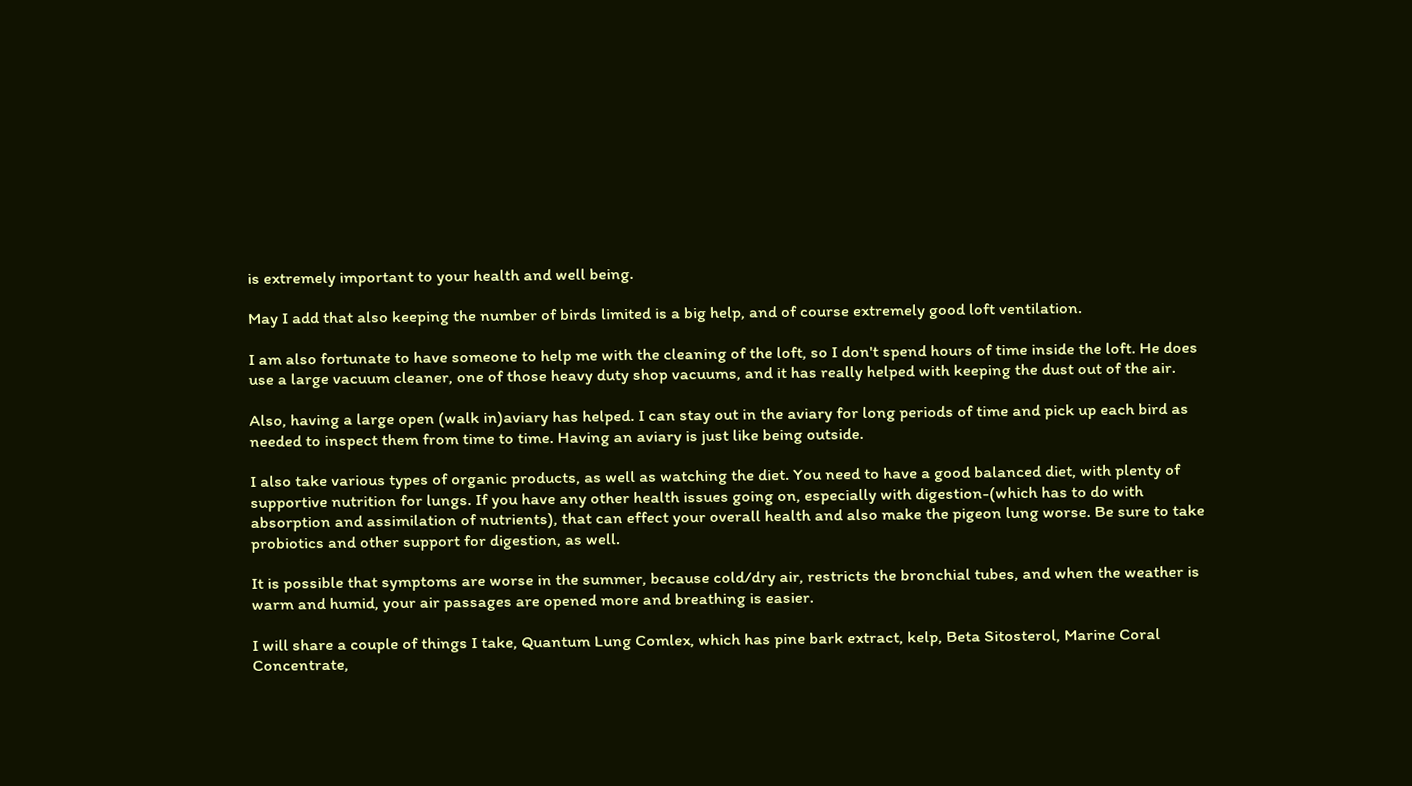is extremely important to your health and well being.

May I add that also keeping the number of birds limited is a big help, and of course extremely good loft ventilation.

I am also fortunate to have someone to help me with the cleaning of the loft, so I don't spend hours of time inside the loft. He does use a large vacuum cleaner, one of those heavy duty shop vacuums, and it has really helped with keeping the dust out of the air.

Also, having a large open (walk in)aviary has helped. I can stay out in the aviary for long periods of time and pick up each bird as needed to inspect them from time to time. Having an aviary is just like being outside.

I also take various types of organic products, as well as watching the diet. You need to have a good balanced diet, with plenty of supportive nutrition for lungs. If you have any other health issues going on, especially with digestion-(which has to do with absorption and assimilation of nutrients), that can effect your overall health and also make the pigeon lung worse. Be sure to take probiotics and other support for digestion, as well.

It is possible that symptoms are worse in the summer, because cold/dry air, restricts the bronchial tubes, and when the weather is warm and humid, your air passages are opened more and breathing is easier.

I will share a couple of things I take, Quantum Lung Comlex, which has pine bark extract, kelp, Beta Sitosterol, Marine Coral Concentrate,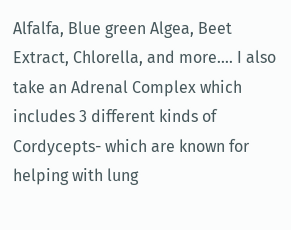Alfalfa, Blue green Algea, Beet Extract, Chlorella, and more.... I also take an Adrenal Complex which includes 3 different kinds of Cordycepts- which are known for helping with lung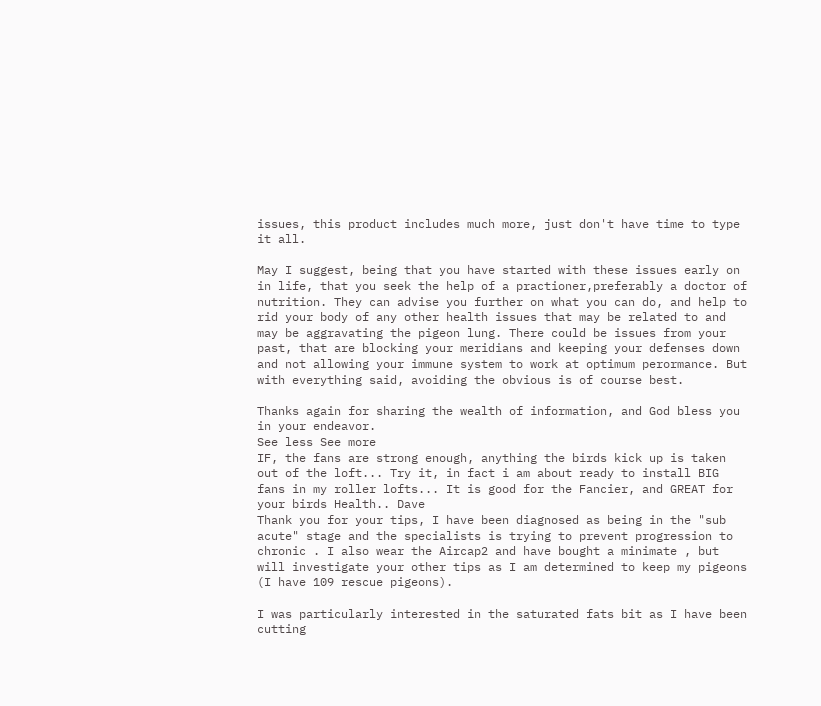issues, this product includes much more, just don't have time to type it all.

May I suggest, being that you have started with these issues early on in life, that you seek the help of a practioner,preferably a doctor of nutrition. They can advise you further on what you can do, and help to rid your body of any other health issues that may be related to and may be aggravating the pigeon lung. There could be issues from your past, that are blocking your meridians and keeping your defenses down and not allowing your immune system to work at optimum perormance. But with everything said, avoiding the obvious is of course best.

Thanks again for sharing the wealth of information, and God bless you in your endeavor.
See less See more
IF, the fans are strong enough, anything the birds kick up is taken out of the loft... Try it, in fact i am about ready to install BIG fans in my roller lofts... It is good for the Fancier, and GREAT for your birds Health.. Dave
Thank you for your tips, I have been diagnosed as being in the "sub acute" stage and the specialists is trying to prevent progression to chronic . I also wear the Aircap2 and have bought a minimate , but will investigate your other tips as I am determined to keep my pigeons (I have 109 rescue pigeons).

I was particularly interested in the saturated fats bit as I have been cutting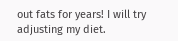out fats for years! I will try adjusting my diet.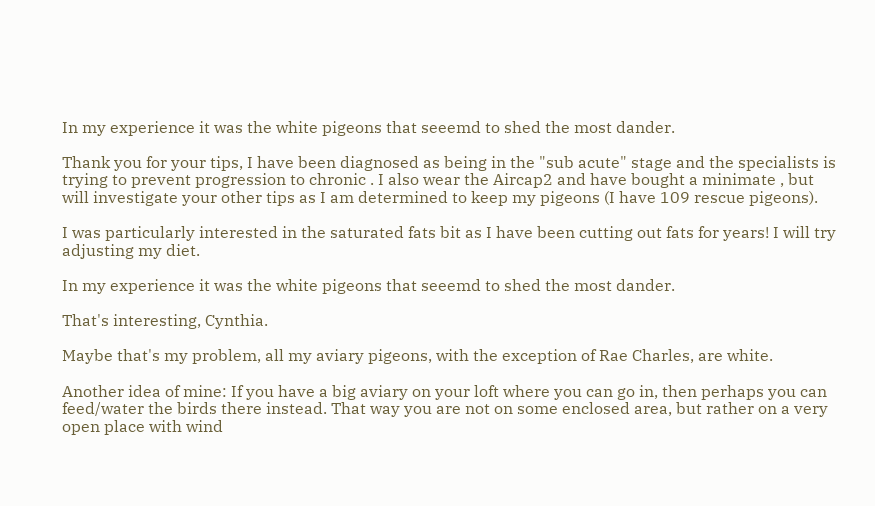In my experience it was the white pigeons that seeemd to shed the most dander.

Thank you for your tips, I have been diagnosed as being in the "sub acute" stage and the specialists is trying to prevent progression to chronic . I also wear the Aircap2 and have bought a minimate , but will investigate your other tips as I am determined to keep my pigeons (I have 109 rescue pigeons).

I was particularly interested in the saturated fats bit as I have been cutting out fats for years! I will try adjusting my diet.

In my experience it was the white pigeons that seeemd to shed the most dander.

That's interesting, Cynthia.

Maybe that's my problem, all my aviary pigeons, with the exception of Rae Charles, are white.

Another idea of mine: If you have a big aviary on your loft where you can go in, then perhaps you can feed/water the birds there instead. That way you are not on some enclosed area, but rather on a very open place with wind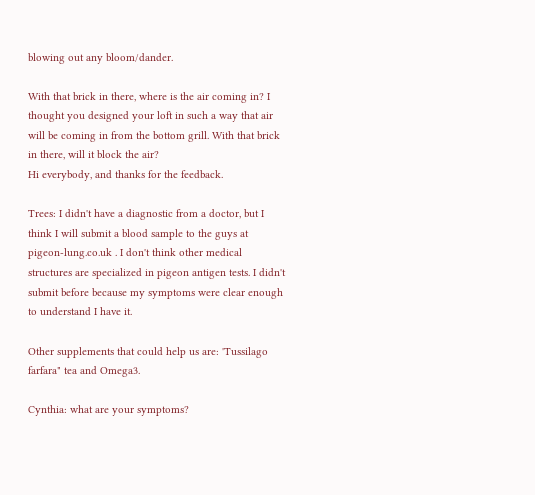blowing out any bloom/dander.

With that brick in there, where is the air coming in? I thought you designed your loft in such a way that air will be coming in from the bottom grill. With that brick in there, will it block the air?
Hi everybody, and thanks for the feedback.

Trees: I didn't have a diagnostic from a doctor, but I think I will submit a blood sample to the guys at pigeon-lung.co.uk . I don't think other medical structures are specialized in pigeon antigen tests. I didn't submit before because my symptoms were clear enough to understand I have it.

Other supplements that could help us are: 'Tussilago farfara" tea and Omega3.

Cynthia: what are your symptoms?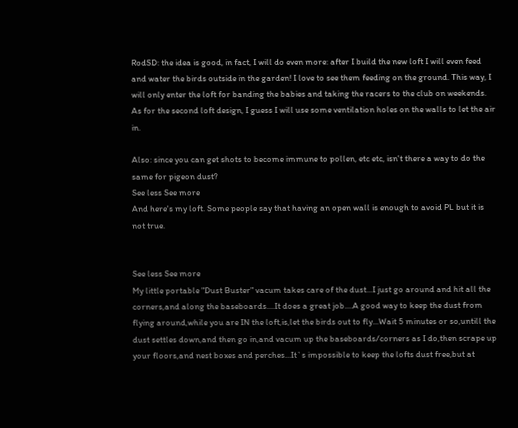RodSD: the idea is good, in fact, I will do even more: after I build the new loft I will even feed and water the birds outside in the garden! I love to see them feeding on the ground. This way, I will only enter the loft for banding the babies and taking the racers to the club on weekends. As for the second loft design, I guess I will use some ventilation holes on the walls to let the air in.

Also: since you can get shots to become immune to pollen, etc etc, isn't there a way to do the same for pigeon dust?
See less See more
And here's my loft. Some people say that having an open wall is enough to avoid PL but it is not true.


See less See more
My little portable "Dust Buster" vacum takes care of the dust...I just go around and hit all the corners,and along the baseboards....It does a great job....A good way to keep the dust from flying around,while you are IN the loft,is,let the birds out to fly...Wait 5 minutes or so,untill the dust settles down,and then go in,and vacum up the baseboards/corners as I do,then scrape up your floors,and nest boxes and perches...It`s impossible to keep the lofts dust free,but at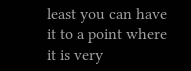least you can have it to a point where it is very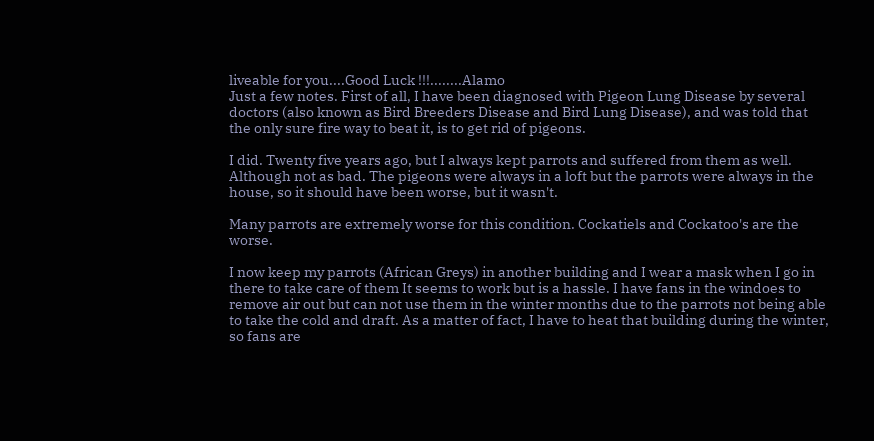liveable for you....Good Luck !!!........Alamo
Just a few notes. First of all, I have been diagnosed with Pigeon Lung Disease by several doctors (also known as Bird Breeders Disease and Bird Lung Disease), and was told that the only sure fire way to beat it, is to get rid of pigeons.

I did. Twenty five years ago, but I always kept parrots and suffered from them as well. Although not as bad. The pigeons were always in a loft but the parrots were always in the house, so it should have been worse, but it wasn't.

Many parrots are extremely worse for this condition. Cockatiels and Cockatoo's are the worse.

I now keep my parrots (African Greys) in another building and I wear a mask when I go in there to take care of them It seems to work but is a hassle. I have fans in the windoes to remove air out but can not use them in the winter months due to the parrots not being able to take the cold and draft. As a matter of fact, I have to heat that building during the winter, so fans are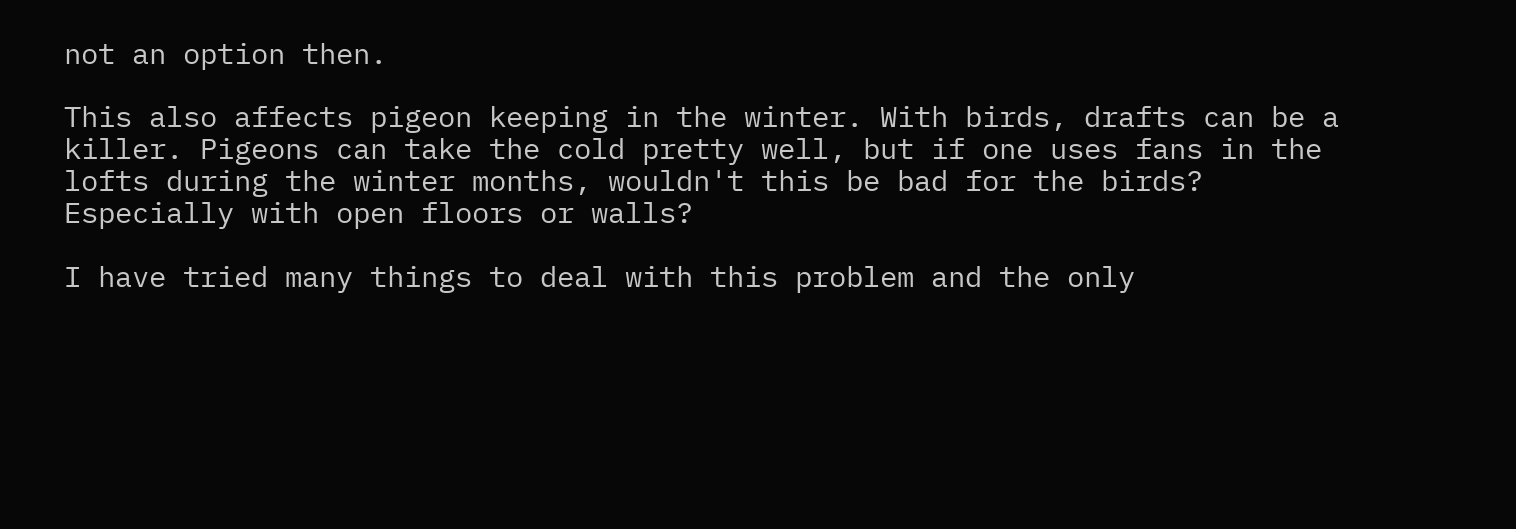not an option then.

This also affects pigeon keeping in the winter. With birds, drafts can be a killer. Pigeons can take the cold pretty well, but if one uses fans in the lofts during the winter months, wouldn't this be bad for the birds? Especially with open floors or walls?

I have tried many things to deal with this problem and the only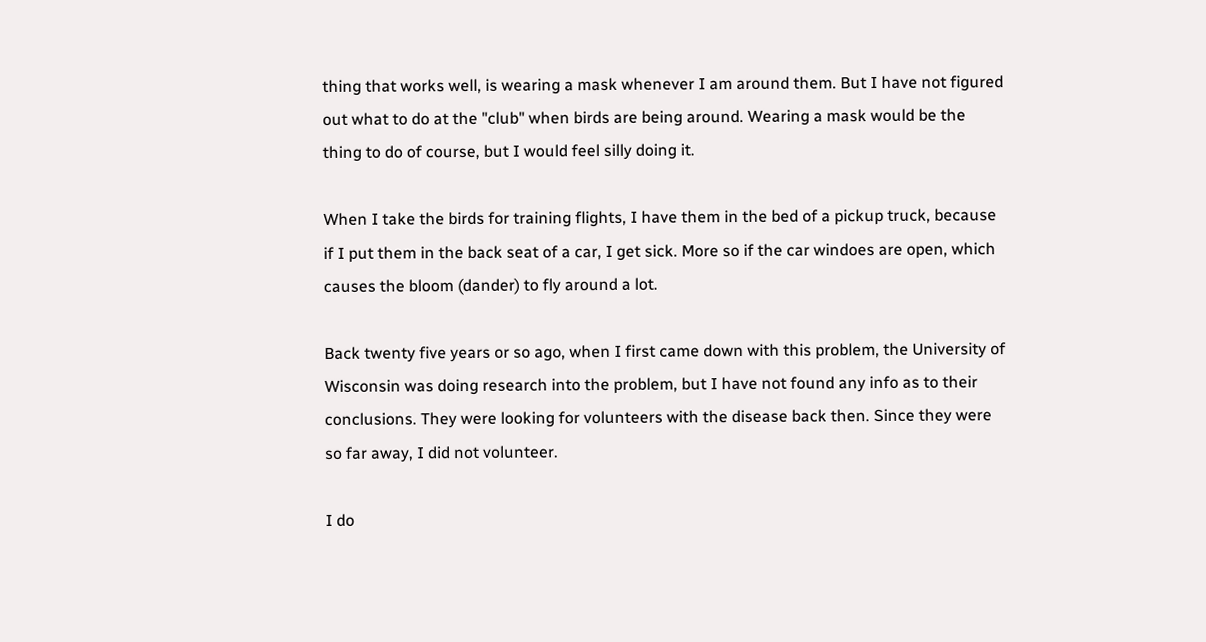thing that works well, is wearing a mask whenever I am around them. But I have not figured out what to do at the "club" when birds are being around. Wearing a mask would be the thing to do of course, but I would feel silly doing it.

When I take the birds for training flights, I have them in the bed of a pickup truck, because if I put them in the back seat of a car, I get sick. More so if the car windoes are open, which causes the bloom (dander) to fly around a lot.

Back twenty five years or so ago, when I first came down with this problem, the University of Wisconsin was doing research into the problem, but I have not found any info as to their conclusions. They were looking for volunteers with the disease back then. Since they were so far away, I did not volunteer.

I do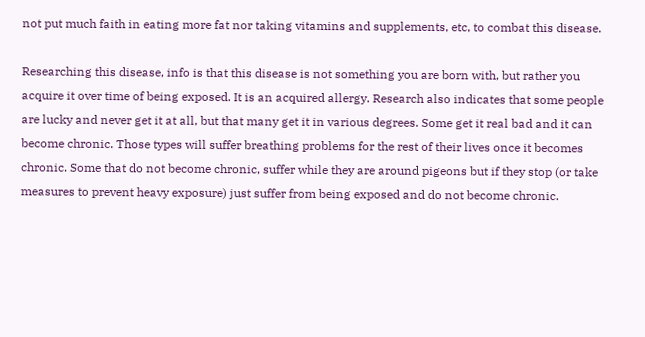not put much faith in eating more fat nor taking vitamins and supplements, etc, to combat this disease.

Researching this disease, info is that this disease is not something you are born with, but rather you acquire it over time of being exposed. It is an acquired allergy. Research also indicates that some people are lucky and never get it at all, but that many get it in various degrees. Some get it real bad and it can become chronic. Those types will suffer breathing problems for the rest of their lives once it becomes chronic. Some that do not become chronic, suffer while they are around pigeons but if they stop (or take measures to prevent heavy exposure) just suffer from being exposed and do not become chronic.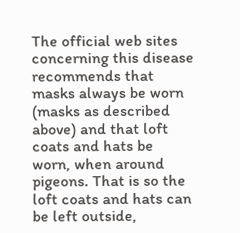The official web sites concerning this disease recommends that masks always be worn (masks as described above) and that loft coats and hats be worn, when around pigeons. That is so the loft coats and hats can be left outside,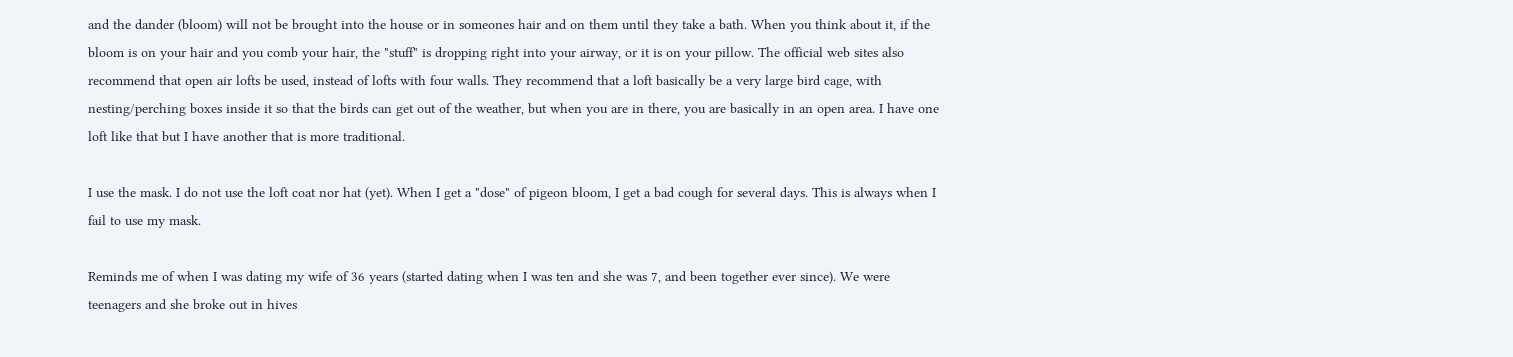and the dander (bloom) will not be brought into the house or in someones hair and on them until they take a bath. When you think about it, if the bloom is on your hair and you comb your hair, the "stuff" is dropping right into your airway, or it is on your pillow. The official web sites also recommend that open air lofts be used, instead of lofts with four walls. They recommend that a loft basically be a very large bird cage, with nesting/perching boxes inside it so that the birds can get out of the weather, but when you are in there, you are basically in an open area. I have one loft like that but I have another that is more traditional.

I use the mask. I do not use the loft coat nor hat (yet). When I get a "dose" of pigeon bloom, I get a bad cough for several days. This is always when I fail to use my mask.

Reminds me of when I was dating my wife of 36 years (started dating when I was ten and she was 7, and been together ever since). We were teenagers and she broke out in hives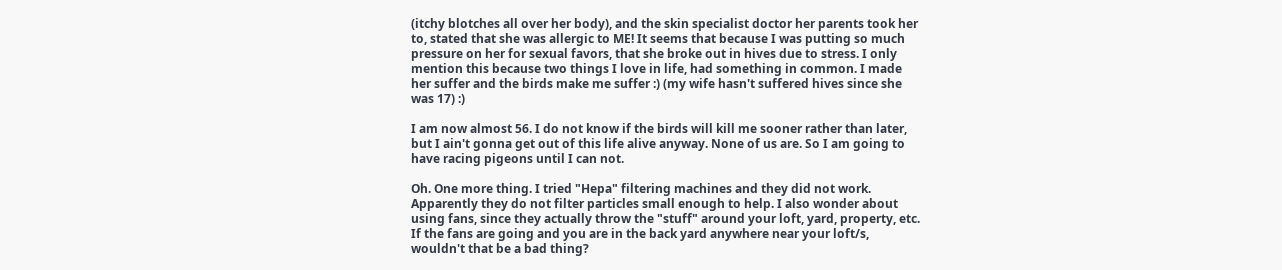(itchy blotches all over her body), and the skin specialist doctor her parents took her to, stated that she was allergic to ME! It seems that because I was putting so much pressure on her for sexual favors, that she broke out in hives due to stress. I only mention this because two things I love in life, had something in common. I made her suffer and the birds make me suffer :) (my wife hasn't suffered hives since she was 17) :)

I am now almost 56. I do not know if the birds will kill me sooner rather than later, but I ain't gonna get out of this life alive anyway. None of us are. So I am going to have racing pigeons until I can not.

Oh. One more thing. I tried "Hepa" filtering machines and they did not work. Apparently they do not filter particles small enough to help. I also wonder about using fans, since they actually throw the "stuff" around your loft, yard, property, etc. If the fans are going and you are in the back yard anywhere near your loft/s, wouldn't that be a bad thing?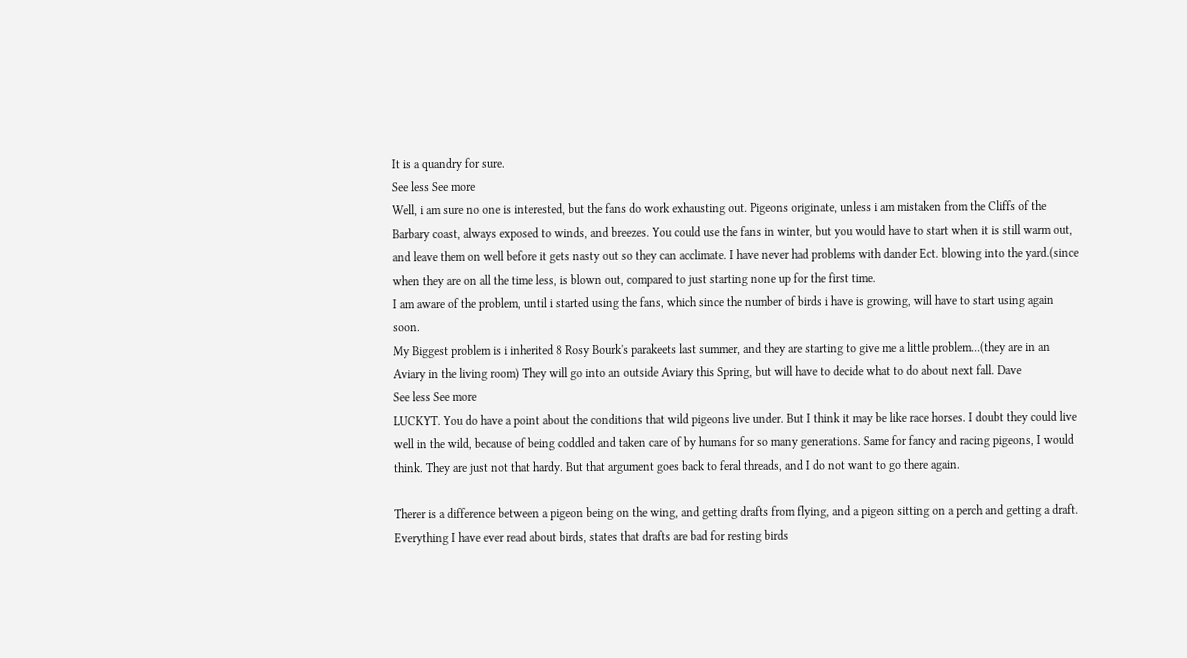It is a quandry for sure.
See less See more
Well, i am sure no one is interested, but the fans do work exhausting out. Pigeons originate, unless i am mistaken from the Cliffs of the Barbary coast, always exposed to winds, and breezes. You could use the fans in winter, but you would have to start when it is still warm out, and leave them on well before it gets nasty out so they can acclimate. I have never had problems with dander Ect. blowing into the yard.(since when they are on all the time less, is blown out, compared to just starting none up for the first time.
I am aware of the problem, until i started using the fans, which since the number of birds i have is growing, will have to start using again soon.
My Biggest problem is i inherited 8 Rosy Bourk's parakeets last summer, and they are starting to give me a little problem...(they are in an Aviary in the living room) They will go into an outside Aviary this Spring, but will have to decide what to do about next fall. Dave
See less See more
LUCKYT. You do have a point about the conditions that wild pigeons live under. But I think it may be like race horses. I doubt they could live well in the wild, because of being coddled and taken care of by humans for so many generations. Same for fancy and racing pigeons, I would think. They are just not that hardy. But that argument goes back to feral threads, and I do not want to go there again.

Therer is a difference between a pigeon being on the wing, and getting drafts from flying, and a pigeon sitting on a perch and getting a draft. Everything I have ever read about birds, states that drafts are bad for resting birds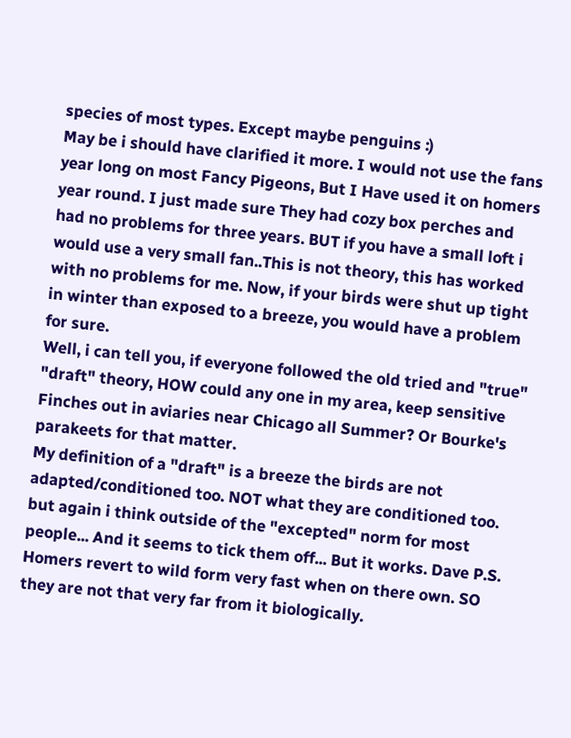species of most types. Except maybe penguins :)
May be i should have clarified it more. I would not use the fans year long on most Fancy Pigeons, But I Have used it on homers year round. I just made sure They had cozy box perches and had no problems for three years. BUT if you have a small loft i would use a very small fan..This is not theory, this has worked with no problems for me. Now, if your birds were shut up tight in winter than exposed to a breeze, you would have a problem for sure.
Well, i can tell you, if everyone followed the old tried and "true" "draft" theory, HOW could any one in my area, keep sensitive Finches out in aviaries near Chicago all Summer? Or Bourke's parakeets for that matter.
My definition of a "draft" is a breeze the birds are not adapted/conditioned too. NOT what they are conditioned too. but again i think outside of the "excepted" norm for most people... And it seems to tick them off... But it works. Dave P.S. Homers revert to wild form very fast when on there own. SO they are not that very far from it biologically.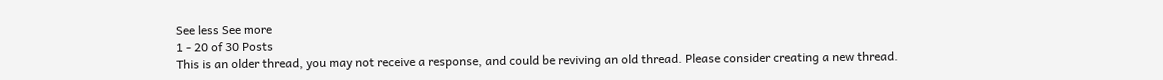See less See more
1 - 20 of 30 Posts
This is an older thread, you may not receive a response, and could be reviving an old thread. Please consider creating a new thread.